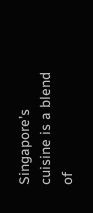Singapore’s cuisine is a blend of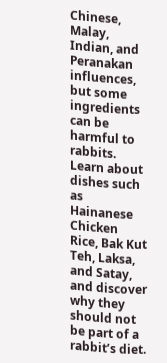Chinese, Malay, Indian, and Peranakan influences, but some ingredients can be harmful to rabbits. Learn about dishes such as Hainanese Chicken Rice, Bak Kut Teh, Laksa, and Satay, and discover why they should not be part of a rabbit’s diet.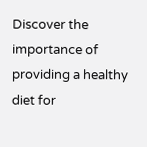Discover the importance of providing a healthy diet for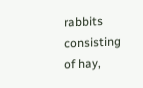rabbits consisting of hay,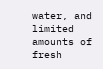water, and limited amounts of fresh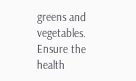greens and vegetables. Ensure the health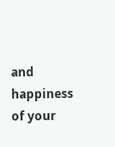and happiness of your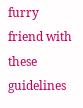furry friend with these guidelines